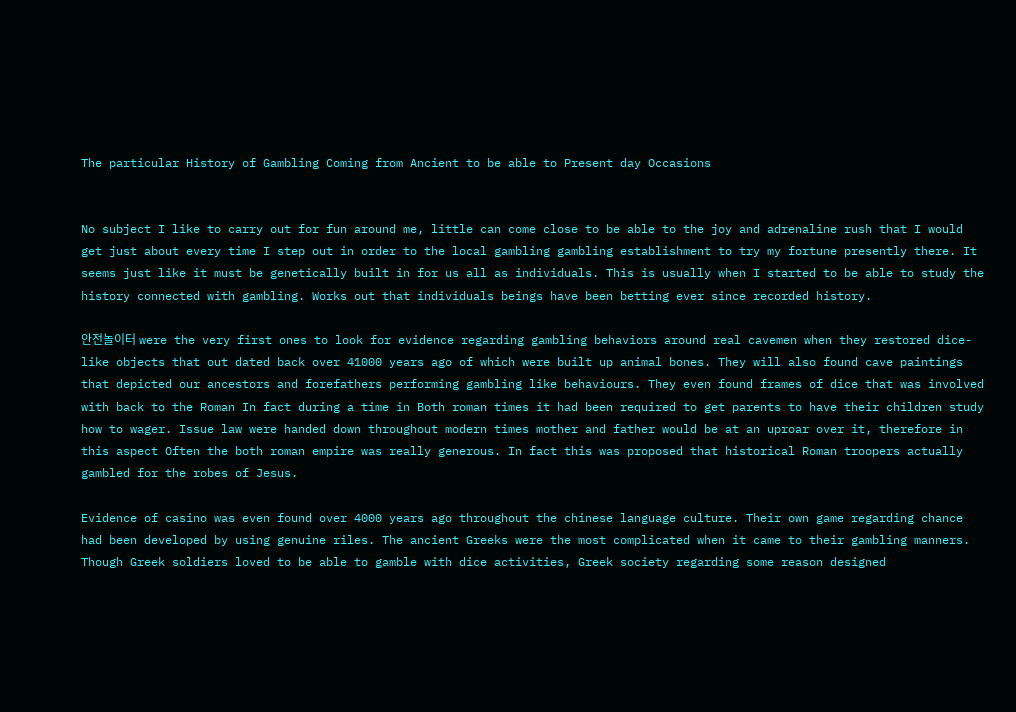The particular History of Gambling Coming from Ancient to be able to Present day Occasions


No subject I like to carry out for fun around me, little can come close to be able to the joy and adrenaline rush that I would get just about every time I step out in order to the local gambling gambling establishment to try my fortune presently there. It seems just like it must be genetically built in for us all as individuals. This is usually when I started to be able to study the history connected with gambling. Works out that individuals beings have been betting ever since recorded history.

안전놀이터 were the very first ones to look for evidence regarding gambling behaviors around real cavemen when they restored dice-like objects that out dated back over 41000 years ago of which were built up animal bones. They will also found cave paintings that depicted our ancestors and forefathers performing gambling like behaviours. They even found frames of dice that was involved with back to the Roman In fact during a time in Both roman times it had been required to get parents to have their children study how to wager. Issue law were handed down throughout modern times mother and father would be at an uproar over it, therefore in this aspect Often the both roman empire was really generous. In fact this was proposed that historical Roman troopers actually gambled for the robes of Jesus.

Evidence of casino was even found over 4000 years ago throughout the chinese language culture. Their own game regarding chance had been developed by using genuine riles. The ancient Greeks were the most complicated when it came to their gambling manners. Though Greek soldiers loved to be able to gamble with dice activities, Greek society regarding some reason designed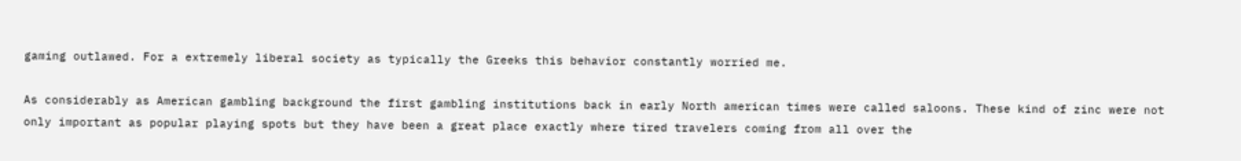gaming outlawed. For a extremely liberal society as typically the Greeks this behavior constantly worried me.

As considerably as American gambling background the first gambling institutions back in early North american times were called saloons. These kind of zinc were not only important as popular playing spots but they have been a great place exactly where tired travelers coming from all over the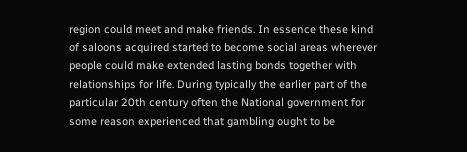region could meet and make friends. In essence these kind of saloons acquired started to become social areas wherever people could make extended lasting bonds together with relationships for life. During typically the earlier part of the particular 20th century often the National government for some reason experienced that gambling ought to be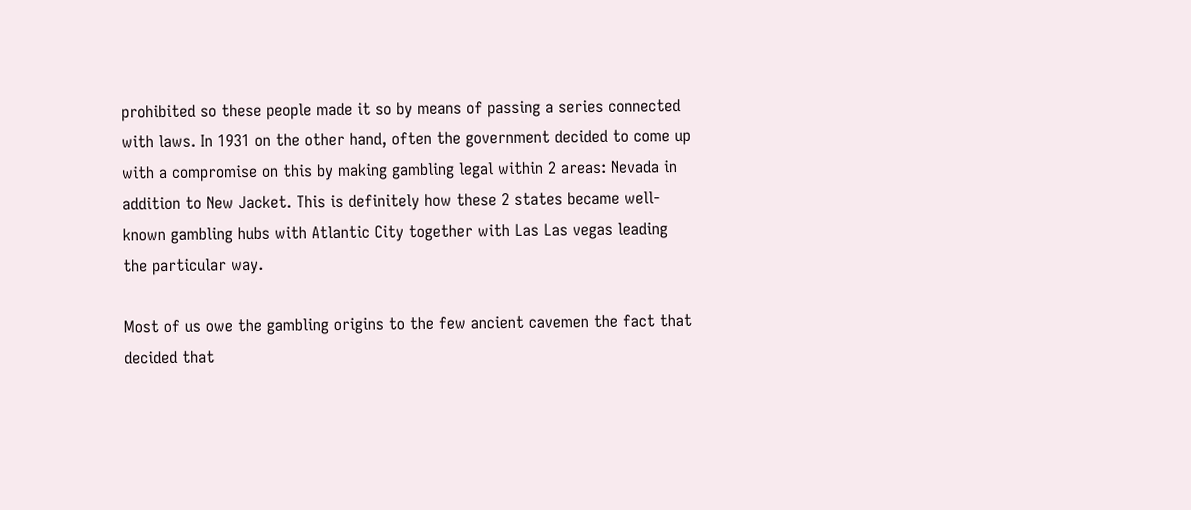prohibited so these people made it so by means of passing a series connected with laws. In 1931 on the other hand, often the government decided to come up with a compromise on this by making gambling legal within 2 areas: Nevada in addition to New Jacket. This is definitely how these 2 states became well-known gambling hubs with Atlantic City together with Las Las vegas leading the particular way.

Most of us owe the gambling origins to the few ancient cavemen the fact that decided that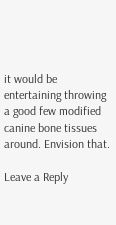it would be entertaining throwing a good few modified canine bone tissues around. Envision that.

Leave a Reply